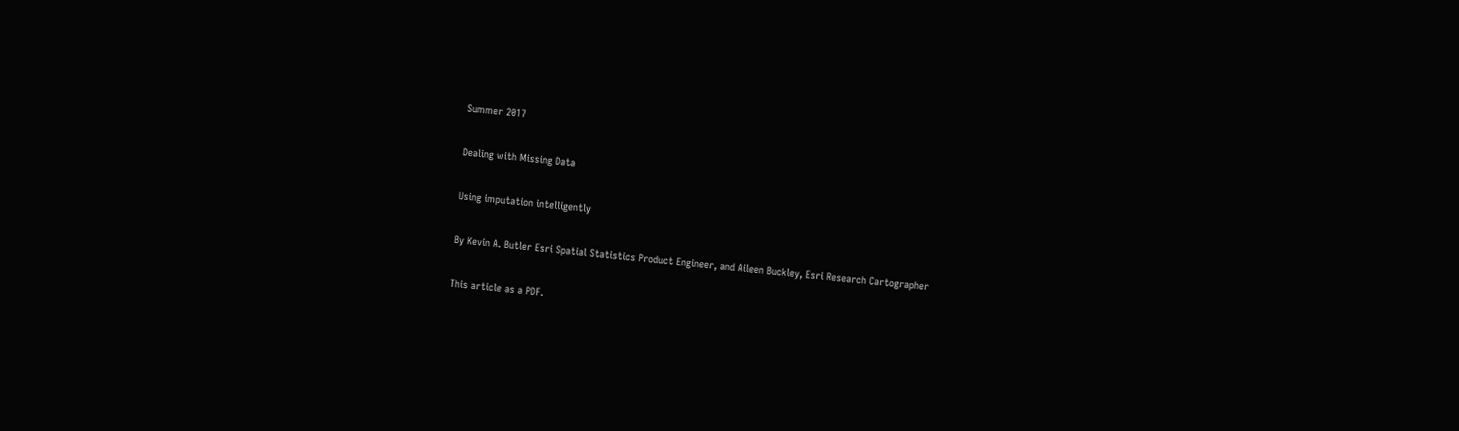Summer 2017

Dealing with Missing Data

Using imputation intelligently

By Kevin A. Butler Esri Spatial Statistics Product Engineer, and Aileen Buckley, Esri Research Cartographer

This article as a PDF.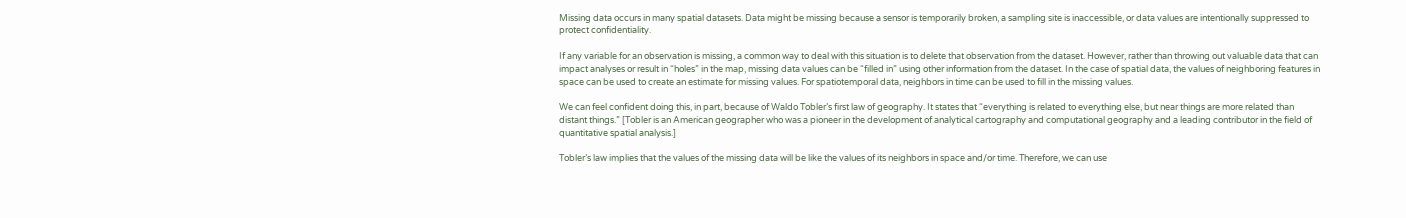Missing data occurs in many spatial datasets. Data might be missing because a sensor is temporarily broken, a sampling site is inaccessible, or data values are intentionally suppressed to protect confidentiality.

If any variable for an observation is missing, a common way to deal with this situation is to delete that observation from the dataset. However, rather than throwing out valuable data that can impact analyses or result in “holes” in the map, missing data values can be “filled in” using other information from the dataset. In the case of spatial data, the values of neighboring features in space can be used to create an estimate for missing values. For spatiotemporal data, neighbors in time can be used to fill in the missing values.

We can feel confident doing this, in part, because of Waldo Tobler’s first law of geography. It states that “everything is related to everything else, but near things are more related than distant things.” [Tobler is an American geographer who was a pioneer in the development of analytical cartography and computational geography and a leading contributor in the field of quantitative spatial analysis.]

Tobler’s law implies that the values of the missing data will be like the values of its neighbors in space and/or time. Therefore, we can use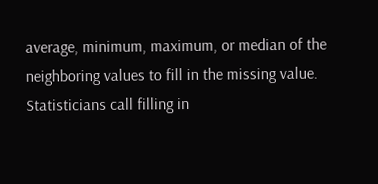average, minimum, maximum, or median of the neighboring values to fill in the missing value. Statisticians call filling in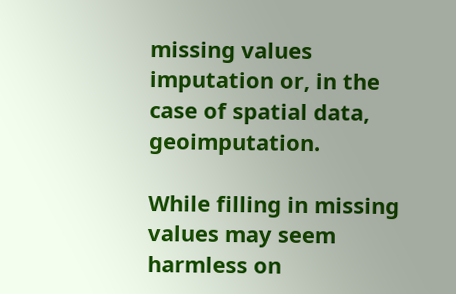missing values imputation or, in the case of spatial data, geoimputation.

While filling in missing values may seem harmless on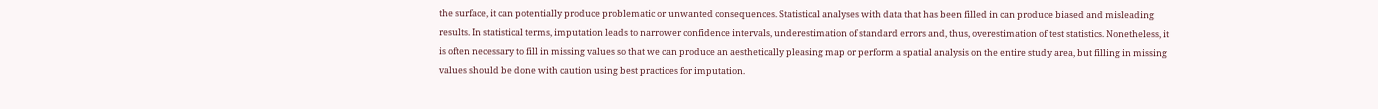the surface, it can potentially produce problematic or unwanted consequences. Statistical analyses with data that has been filled in can produce biased and misleading results. In statistical terms, imputation leads to narrower confidence intervals, underestimation of standard errors and, thus, overestimation of test statistics. Nonetheless, it is often necessary to fill in missing values so that we can produce an aesthetically pleasing map or perform a spatial analysis on the entire study area, but filling in missing values should be done with caution using best practices for imputation.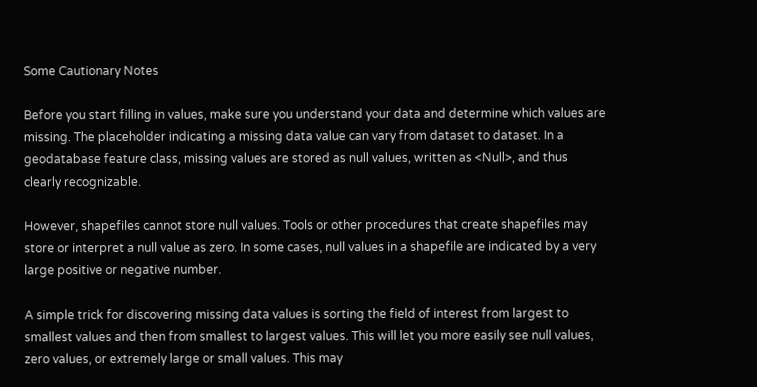Some Cautionary Notes

Before you start filling in values, make sure you understand your data and determine which values are missing. The placeholder indicating a missing data value can vary from dataset to dataset. In a geodatabase feature class, missing values are stored as null values, written as <Null>, and thus clearly recognizable.

However, shapefiles cannot store null values. Tools or other procedures that create shapefiles may store or interpret a null value as zero. In some cases, null values in a shapefile are indicated by a very large positive or negative number.

A simple trick for discovering missing data values is sorting the field of interest from largest to smallest values and then from smallest to largest values. This will let you more easily see null values, zero values, or extremely large or small values. This may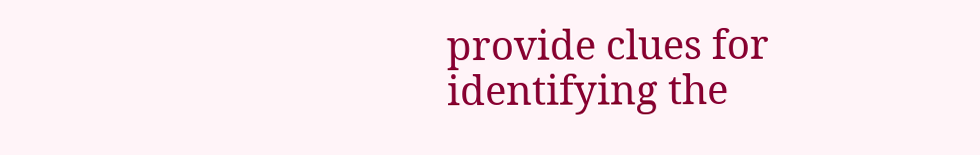provide clues for identifying the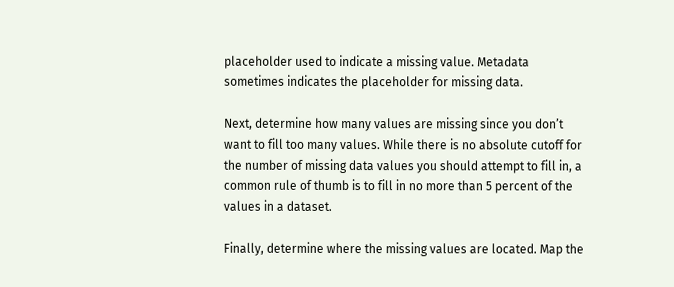placeholder used to indicate a missing value. Metadata sometimes indicates the placeholder for missing data.

Next, determine how many values are missing since you don’t want to fill too many values. While there is no absolute cutoff for the number of missing data values you should attempt to fill in, a common rule of thumb is to fill in no more than 5 percent of the values in a dataset.

Finally, determine where the missing values are located. Map the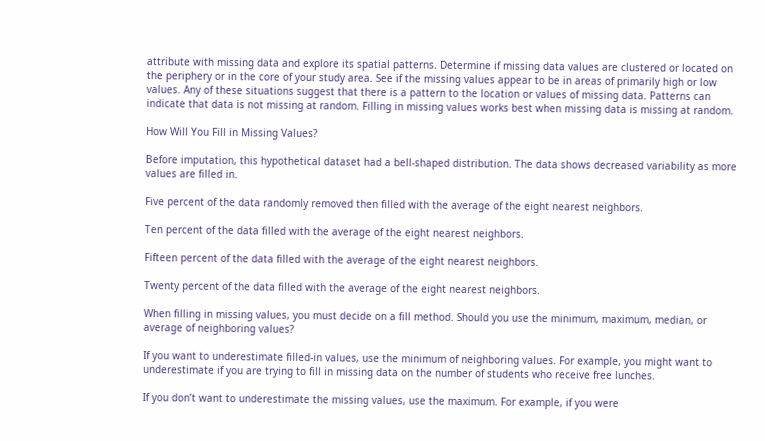attribute with missing data and explore its spatial patterns. Determine if missing data values are clustered or located on the periphery or in the core of your study area. See if the missing values appear to be in areas of primarily high or low values. Any of these situations suggest that there is a pattern to the location or values of missing data. Patterns can indicate that data is not missing at random. Filling in missing values works best when missing data is missing at random.

How Will You Fill in Missing Values?

Before imputation, this hypothetical dataset had a bell-shaped distribution. The data shows decreased variability as more values are filled in.

Five percent of the data randomly removed then filled with the average of the eight nearest neighbors.

Ten percent of the data filled with the average of the eight nearest neighbors.

Fifteen percent of the data filled with the average of the eight nearest neighbors.

Twenty percent of the data filled with the average of the eight nearest neighbors.

When filling in missing values, you must decide on a fill method. Should you use the minimum, maximum, median, or average of neighboring values?

If you want to underestimate filled-in values, use the minimum of neighboring values. For example, you might want to underestimate if you are trying to fill in missing data on the number of students who receive free lunches.

If you don’t want to underestimate the missing values, use the maximum. For example, if you were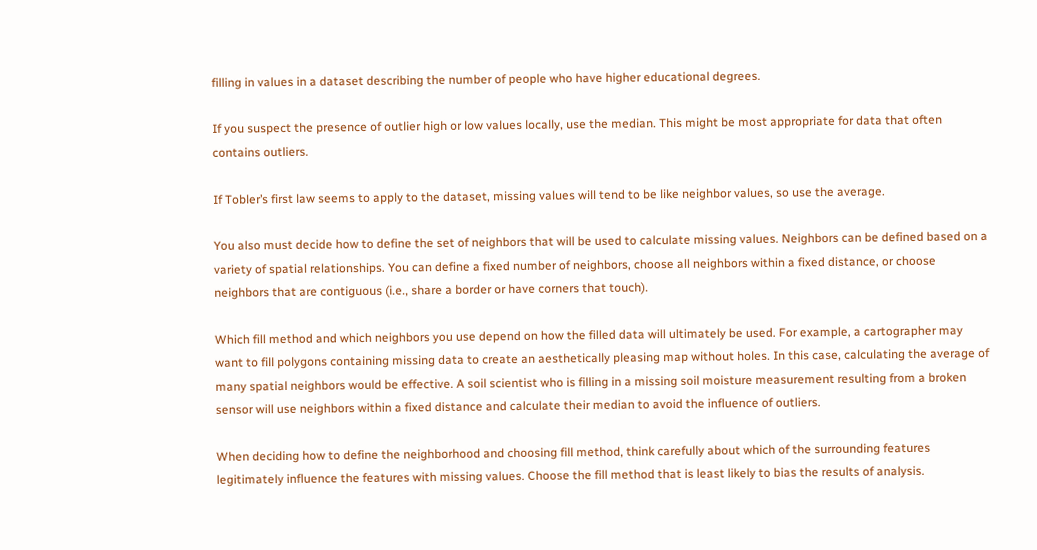filling in values in a dataset describing the number of people who have higher educational degrees.

If you suspect the presence of outlier high or low values locally, use the median. This might be most appropriate for data that often contains outliers.

If Tobler’s first law seems to apply to the dataset, missing values will tend to be like neighbor values, so use the average.

You also must decide how to define the set of neighbors that will be used to calculate missing values. Neighbors can be defined based on a variety of spatial relationships. You can define a fixed number of neighbors, choose all neighbors within a fixed distance, or choose neighbors that are contiguous (i.e., share a border or have corners that touch).

Which fill method and which neighbors you use depend on how the filled data will ultimately be used. For example, a cartographer may want to fill polygons containing missing data to create an aesthetically pleasing map without holes. In this case, calculating the average of many spatial neighbors would be effective. A soil scientist who is filling in a missing soil moisture measurement resulting from a broken sensor will use neighbors within a fixed distance and calculate their median to avoid the influence of outliers.

When deciding how to define the neighborhood and choosing fill method, think carefully about which of the surrounding features legitimately influence the features with missing values. Choose the fill method that is least likely to bias the results of analysis.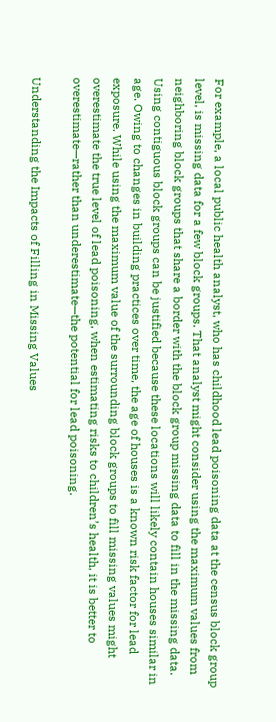For example, a local public health analyst, who has childhood lead poisoning data at the census block group level, is missing data for a few block groups. That analyst might consider using the maximum values from neighboring block groups that share a border with the block group missing data to fill in the missing data. Using contiguous block groups can be justified because these locations will likely contain houses similar in age. Owing to changes in building practices over time, the age of houses is a known risk factor for lead exposure. While using the maximum value of the surrounding block groups to fill missing values might overestimate the true level of lead poisoning, when estimating risks to children’s health, it is better to overestimate—rather than underestimate—the potential for lead poisoning.

Understanding the Impacts of Filling in Missing Values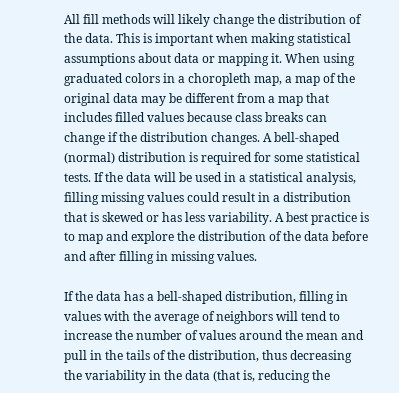All fill methods will likely change the distribution of the data. This is important when making statistical assumptions about data or mapping it. When using graduated colors in a choropleth map, a map of the original data may be different from a map that includes filled values because class breaks can change if the distribution changes. A bell-shaped (normal) distribution is required for some statistical tests. If the data will be used in a statistical analysis, filling missing values could result in a distribution that is skewed or has less variability. A best practice is to map and explore the distribution of the data before and after filling in missing values.

If the data has a bell-shaped distribution, filling in values with the average of neighbors will tend to increase the number of values around the mean and pull in the tails of the distribution, thus decreasing the variability in the data (that is, reducing the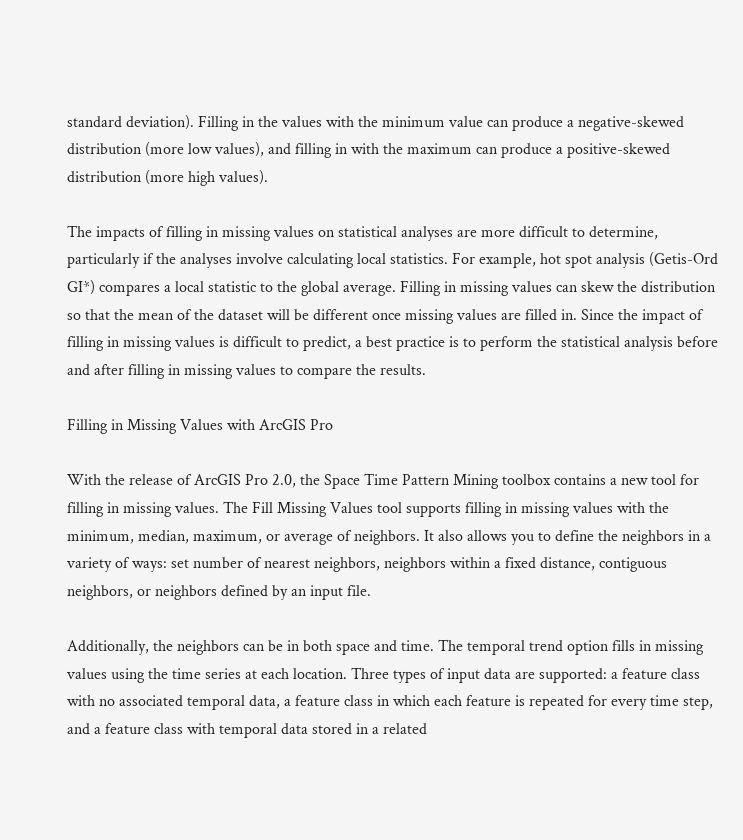standard deviation). Filling in the values with the minimum value can produce a negative-skewed distribution (more low values), and filling in with the maximum can produce a positive-skewed distribution (more high values).

The impacts of filling in missing values on statistical analyses are more difficult to determine, particularly if the analyses involve calculating local statistics. For example, hot spot analysis (Getis-Ord GI*) compares a local statistic to the global average. Filling in missing values can skew the distribution so that the mean of the dataset will be different once missing values are filled in. Since the impact of filling in missing values is difficult to predict, a best practice is to perform the statistical analysis before and after filling in missing values to compare the results.

Filling in Missing Values with ArcGIS Pro

With the release of ArcGIS Pro 2.0, the Space Time Pattern Mining toolbox contains a new tool for filling in missing values. The Fill Missing Values tool supports filling in missing values with the minimum, median, maximum, or average of neighbors. It also allows you to define the neighbors in a variety of ways: set number of nearest neighbors, neighbors within a fixed distance, contiguous neighbors, or neighbors defined by an input file.

Additionally, the neighbors can be in both space and time. The temporal trend option fills in missing values using the time series at each location. Three types of input data are supported: a feature class with no associated temporal data, a feature class in which each feature is repeated for every time step, and a feature class with temporal data stored in a related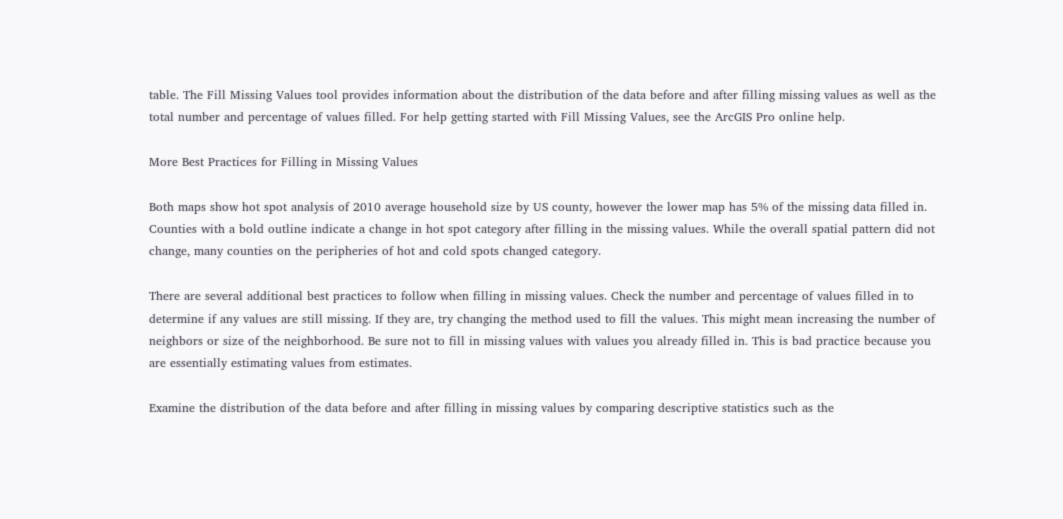table. The Fill Missing Values tool provides information about the distribution of the data before and after filling missing values as well as the total number and percentage of values filled. For help getting started with Fill Missing Values, see the ArcGIS Pro online help.

More Best Practices for Filling in Missing Values

Both maps show hot spot analysis of 2010 average household size by US county, however the lower map has 5% of the missing data filled in. Counties with a bold outline indicate a change in hot spot category after filling in the missing values. While the overall spatial pattern did not change, many counties on the peripheries of hot and cold spots changed category.

There are several additional best practices to follow when filling in missing values. Check the number and percentage of values filled in to determine if any values are still missing. If they are, try changing the method used to fill the values. This might mean increasing the number of neighbors or size of the neighborhood. Be sure not to fill in missing values with values you already filled in. This is bad practice because you are essentially estimating values from estimates.

Examine the distribution of the data before and after filling in missing values by comparing descriptive statistics such as the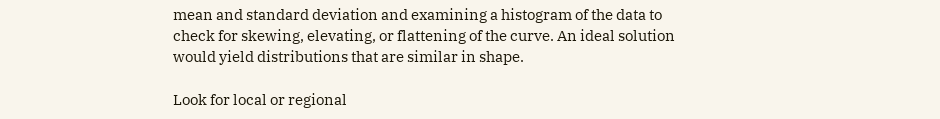mean and standard deviation and examining a histogram of the data to check for skewing, elevating, or flattening of the curve. An ideal solution would yield distributions that are similar in shape.

Look for local or regional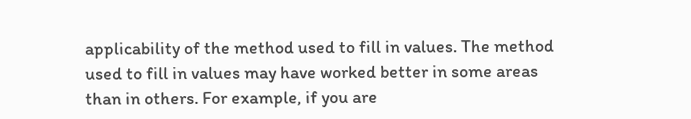applicability of the method used to fill in values. The method used to fill in values may have worked better in some areas than in others. For example, if you are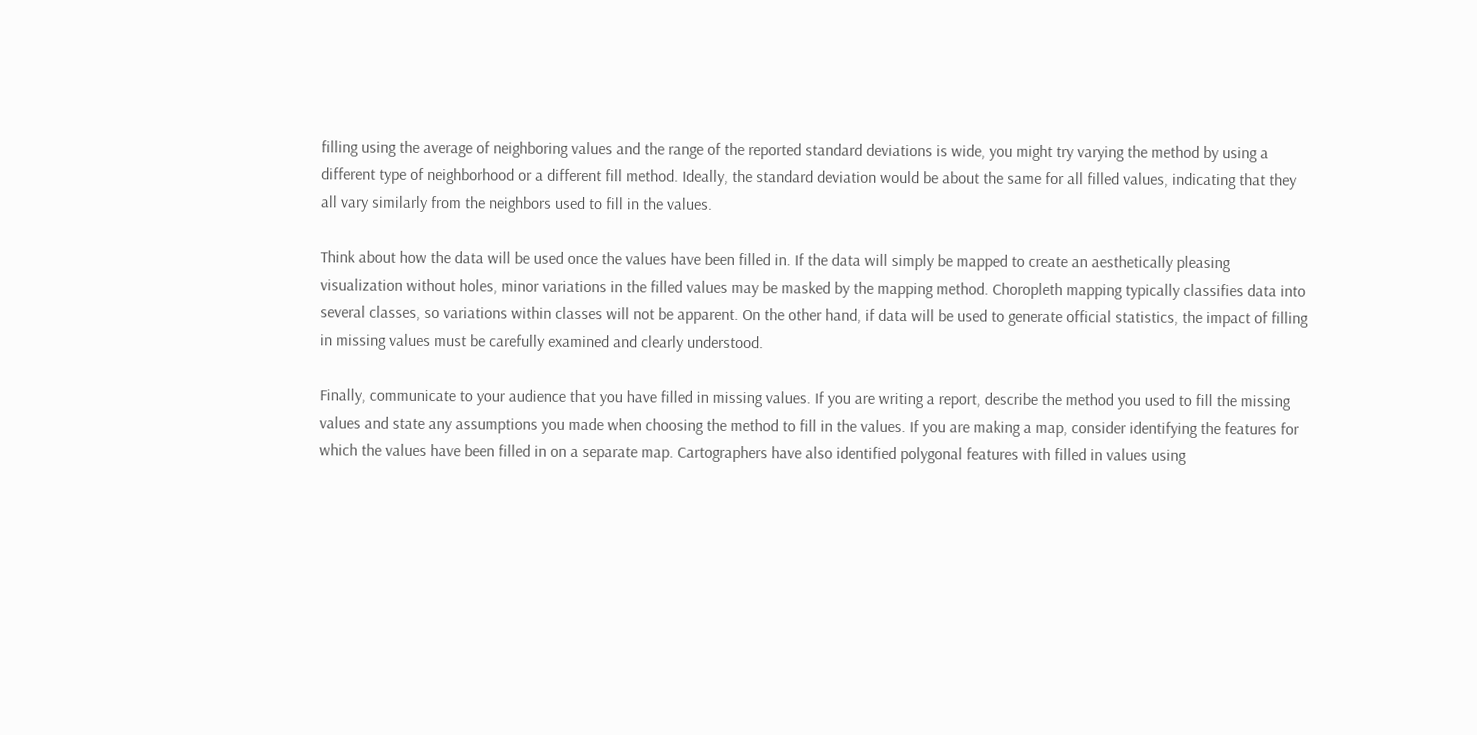filling using the average of neighboring values and the range of the reported standard deviations is wide, you might try varying the method by using a different type of neighborhood or a different fill method. Ideally, the standard deviation would be about the same for all filled values, indicating that they all vary similarly from the neighbors used to fill in the values.

Think about how the data will be used once the values have been filled in. If the data will simply be mapped to create an aesthetically pleasing visualization without holes, minor variations in the filled values may be masked by the mapping method. Choropleth mapping typically classifies data into several classes, so variations within classes will not be apparent. On the other hand, if data will be used to generate official statistics, the impact of filling in missing values must be carefully examined and clearly understood.

Finally, communicate to your audience that you have filled in missing values. If you are writing a report, describe the method you used to fill the missing values and state any assumptions you made when choosing the method to fill in the values. If you are making a map, consider identifying the features for which the values have been filled in on a separate map. Cartographers have also identified polygonal features with filled in values using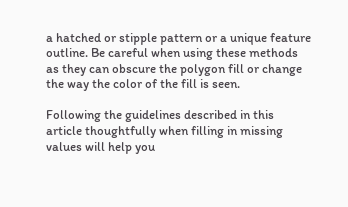a hatched or stipple pattern or a unique feature outline. Be careful when using these methods as they can obscure the polygon fill or change the way the color of the fill is seen.

Following the guidelines described in this article thoughtfully when filling in missing values will help you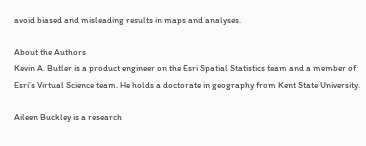avoid biased and misleading results in maps and analyses.

About the Authors
Kevin A. Butler is a product engineer on the Esri Spatial Statistics team and a member of Esri’s Virtual Science team. He holds a doctorate in geography from Kent State University.

Aileen Buckley is a research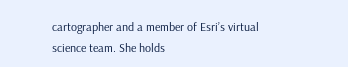cartographer and a member of Esri’s virtual science team. She holds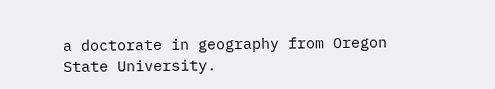a doctorate in geography from Oregon State University.